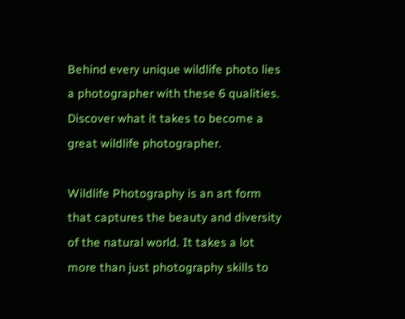Behind every unique wildlife photo lies a photographer with these 6 qualities. Discover what it takes to become a great wildlife photographer.

Wildlife Photography is an art form that captures the beauty and diversity of the natural world. It takes a lot more than just photography skills to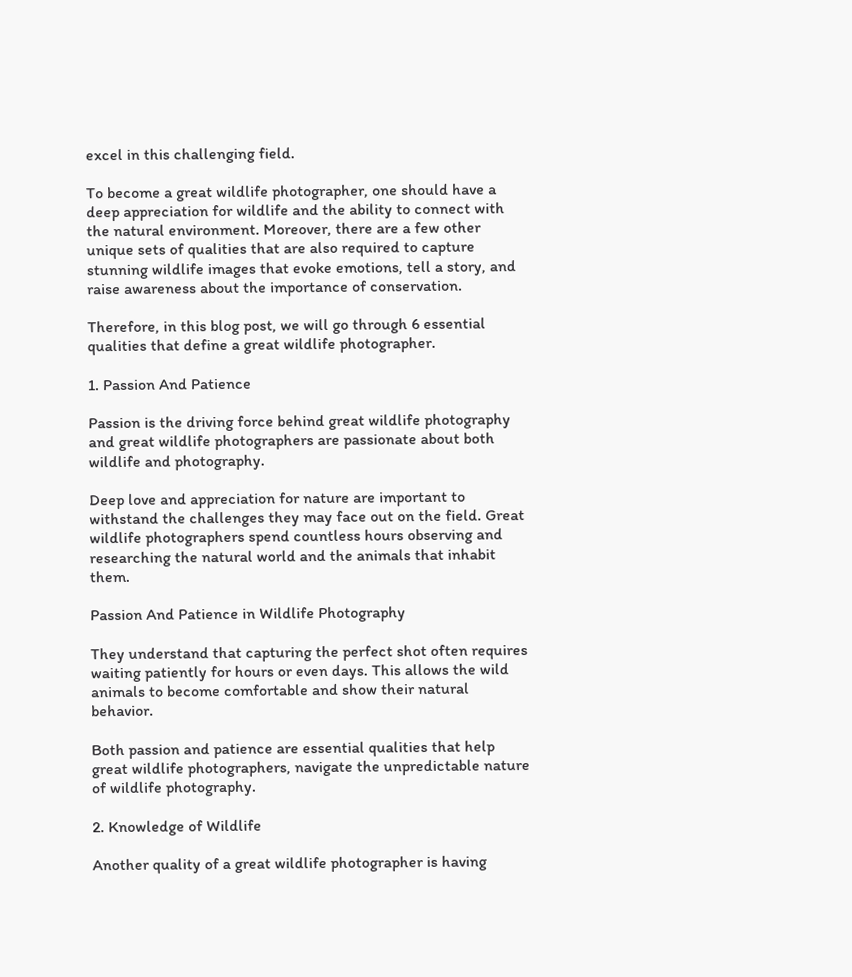excel in this challenging field.

To become a great wildlife photographer, one should have a deep appreciation for wildlife and the ability to connect with the natural environment. Moreover, there are a few other unique sets of qualities that are also required to capture stunning wildlife images that evoke emotions, tell a story, and raise awareness about the importance of conservation.

Therefore, in this blog post, we will go through 6 essential qualities that define a great wildlife photographer.

1. Passion And Patience

Passion is the driving force behind great wildlife photography and great wildlife photographers are passionate about both wildlife and photography.

Deep love and appreciation for nature are important to withstand the challenges they may face out on the field. Great wildlife photographers spend countless hours observing and researching the natural world and the animals that inhabit them.

Passion And Patience in Wildlife Photography

They understand that capturing the perfect shot often requires waiting patiently for hours or even days. This allows the wild animals to become comfortable and show their natural behavior.

Both passion and patience are essential qualities that help great wildlife photographers, navigate the unpredictable nature of wildlife photography.

2. Knowledge of Wildlife

Another quality of a great wildlife photographer is having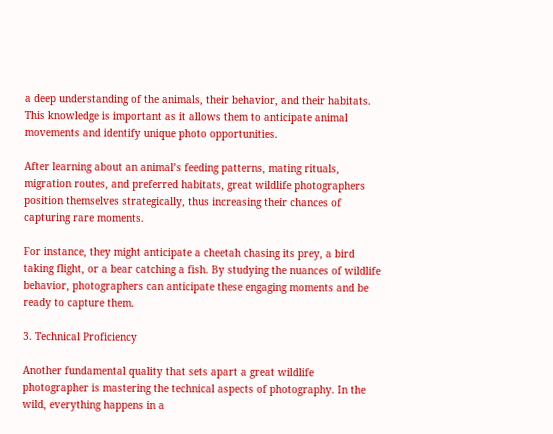a deep understanding of the animals, their behavior, and their habitats. This knowledge is important as it allows them to anticipate animal movements and identify unique photo opportunities.

After learning about an animal’s feeding patterns, mating rituals, migration routes, and preferred habitats, great wildlife photographers position themselves strategically, thus increasing their chances of capturing rare moments.

For instance, they might anticipate a cheetah chasing its prey, a bird taking flight, or a bear catching a fish. By studying the nuances of wildlife behavior, photographers can anticipate these engaging moments and be ready to capture them.

3. Technical Proficiency

Another fundamental quality that sets apart a great wildlife photographer is mastering the technical aspects of photography. In the wild, everything happens in a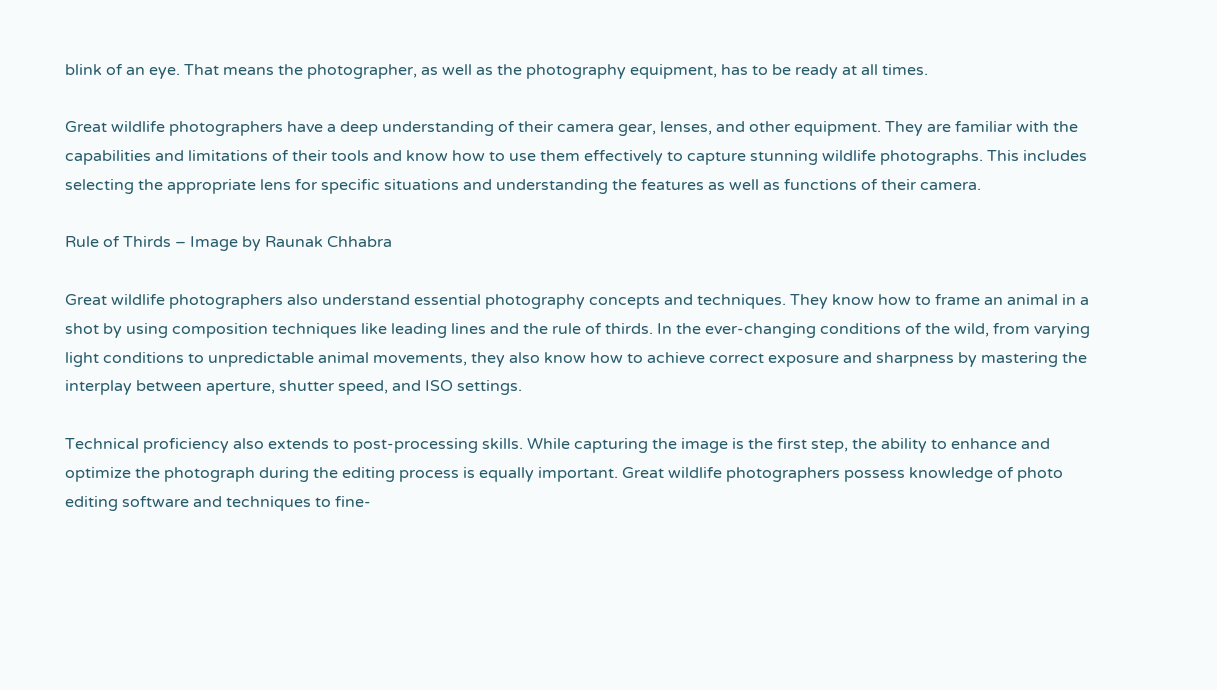blink of an eye. That means the photographer, as well as the photography equipment, has to be ready at all times.

Great wildlife photographers have a deep understanding of their camera gear, lenses, and other equipment. They are familiar with the capabilities and limitations of their tools and know how to use them effectively to capture stunning wildlife photographs. This includes selecting the appropriate lens for specific situations and understanding the features as well as functions of their camera.

Rule of Thirds – Image by Raunak Chhabra

Great wildlife photographers also understand essential photography concepts and techniques. They know how to frame an animal in a shot by using composition techniques like leading lines and the rule of thirds. In the ever-changing conditions of the wild, from varying light conditions to unpredictable animal movements, they also know how to achieve correct exposure and sharpness by mastering the interplay between aperture, shutter speed, and ISO settings.

Technical proficiency also extends to post-processing skills. While capturing the image is the first step, the ability to enhance and optimize the photograph during the editing process is equally important. Great wildlife photographers possess knowledge of photo editing software and techniques to fine-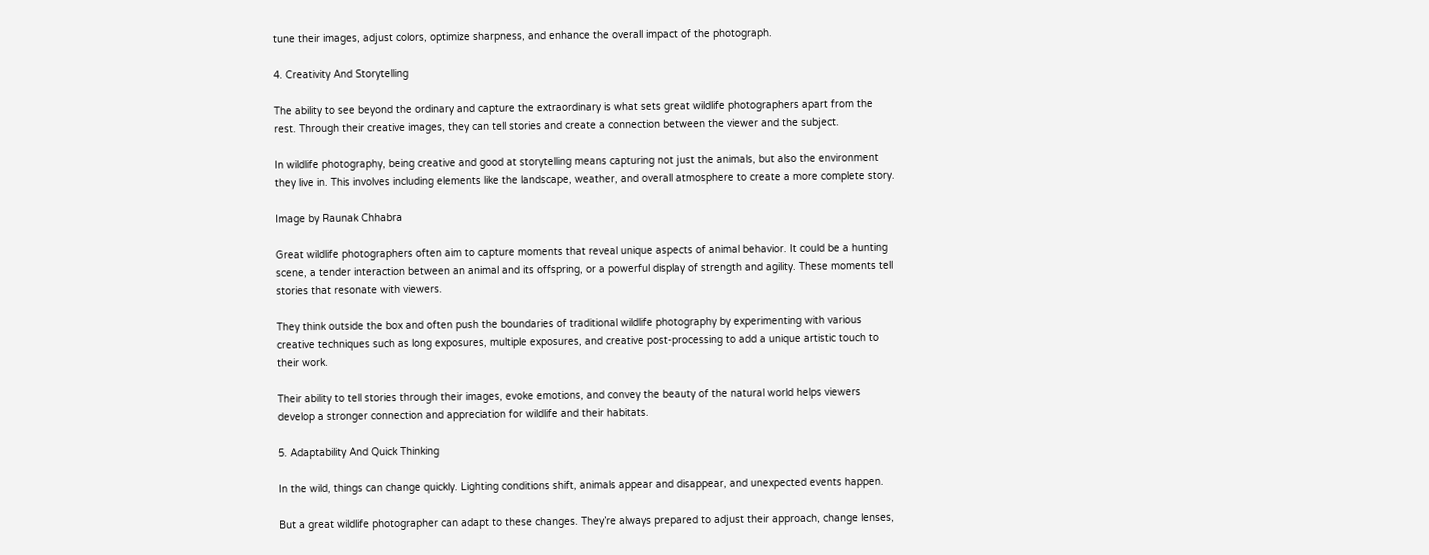tune their images, adjust colors, optimize sharpness, and enhance the overall impact of the photograph.

4. Creativity And Storytelling

The ability to see beyond the ordinary and capture the extraordinary is what sets great wildlife photographers apart from the rest. Through their creative images, they can tell stories and create a connection between the viewer and the subject.

In wildlife photography, being creative and good at storytelling means capturing not just the animals, but also the environment they live in. This involves including elements like the landscape, weather, and overall atmosphere to create a more complete story.

Image by Raunak Chhabra

Great wildlife photographers often aim to capture moments that reveal unique aspects of animal behavior. It could be a hunting scene, a tender interaction between an animal and its offspring, or a powerful display of strength and agility. These moments tell stories that resonate with viewers.

They think outside the box and often push the boundaries of traditional wildlife photography by experimenting with various creative techniques such as long exposures, multiple exposures, and creative post-processing to add a unique artistic touch to their work.

Their ability to tell stories through their images, evoke emotions, and convey the beauty of the natural world helps viewers develop a stronger connection and appreciation for wildlife and their habitats.

5. Adaptability And Quick Thinking

In the wild, things can change quickly. Lighting conditions shift, animals appear and disappear, and unexpected events happen.

But a great wildlife photographer can adapt to these changes. They’re always prepared to adjust their approach, change lenses,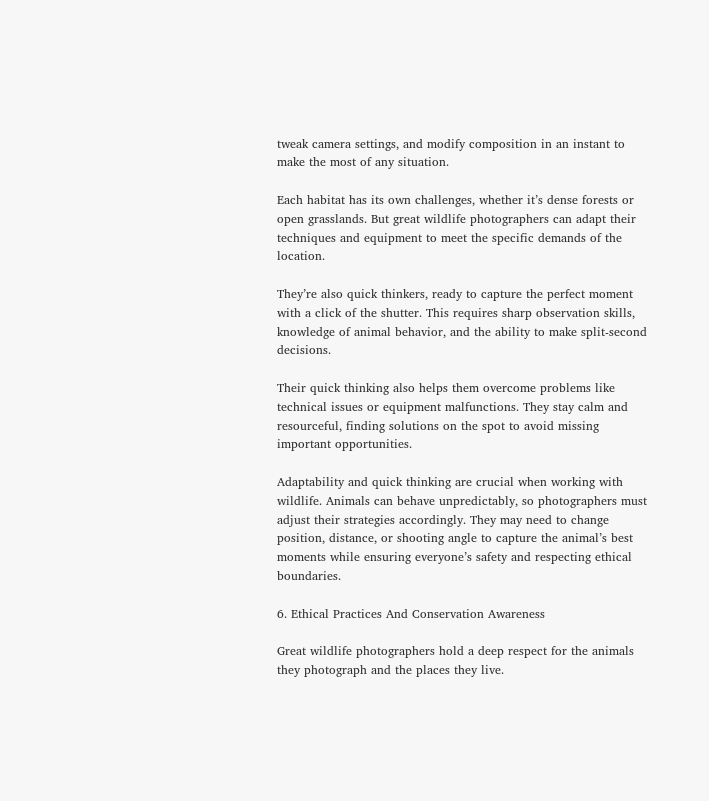tweak camera settings, and modify composition in an instant to make the most of any situation.

Each habitat has its own challenges, whether it’s dense forests or open grasslands. But great wildlife photographers can adapt their techniques and equipment to meet the specific demands of the location.

They’re also quick thinkers, ready to capture the perfect moment with a click of the shutter. This requires sharp observation skills, knowledge of animal behavior, and the ability to make split-second decisions.

Their quick thinking also helps them overcome problems like technical issues or equipment malfunctions. They stay calm and resourceful, finding solutions on the spot to avoid missing important opportunities.

Adaptability and quick thinking are crucial when working with wildlife. Animals can behave unpredictably, so photographers must adjust their strategies accordingly. They may need to change position, distance, or shooting angle to capture the animal’s best moments while ensuring everyone’s safety and respecting ethical boundaries.

6. Ethical Practices And Conservation Awareness

Great wildlife photographers hold a deep respect for the animals they photograph and the places they live.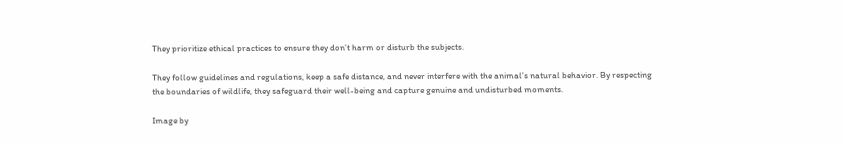They prioritize ethical practices to ensure they don’t harm or disturb the subjects.

They follow guidelines and regulations, keep a safe distance, and never interfere with the animal’s natural behavior. By respecting the boundaries of wildlife, they safeguard their well-being and capture genuine and undisturbed moments.

Image by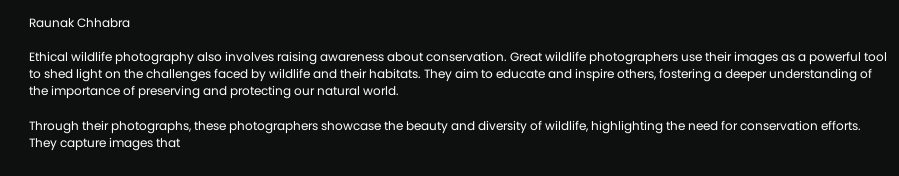Raunak Chhabra

Ethical wildlife photography also involves raising awareness about conservation. Great wildlife photographers use their images as a powerful tool to shed light on the challenges faced by wildlife and their habitats. They aim to educate and inspire others, fostering a deeper understanding of the importance of preserving and protecting our natural world.

Through their photographs, these photographers showcase the beauty and diversity of wildlife, highlighting the need for conservation efforts. They capture images that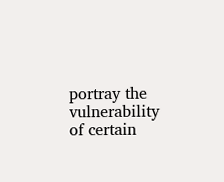portray the vulnerability of certain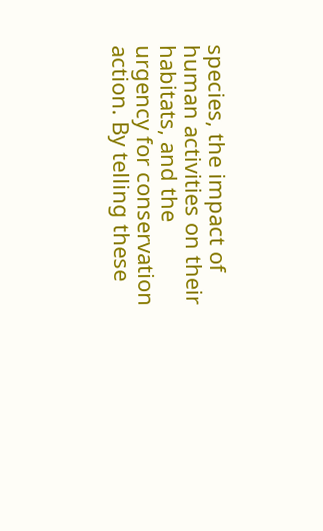species, the impact of human activities on their habitats, and the urgency for conservation action. By telling these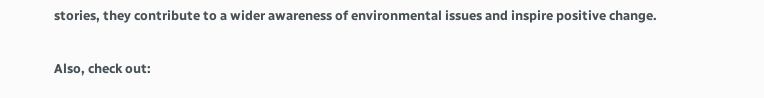stories, they contribute to a wider awareness of environmental issues and inspire positive change.

Also, check out: